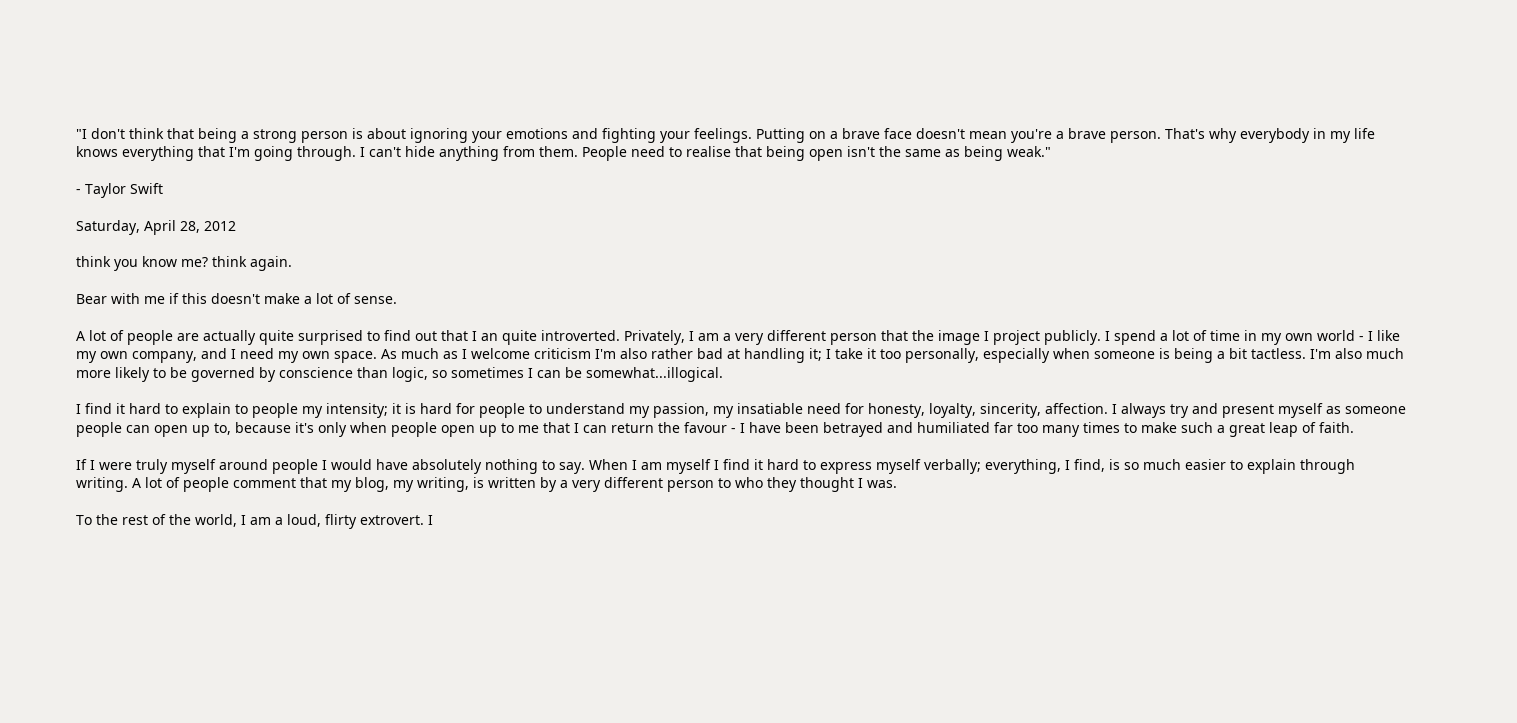"I don't think that being a strong person is about ignoring your emotions and fighting your feelings. Putting on a brave face doesn't mean you're a brave person. That's why everybody in my life knows everything that I'm going through. I can't hide anything from them. People need to realise that being open isn't the same as being weak."

- Taylor Swift

Saturday, April 28, 2012

think you know me? think again.

Bear with me if this doesn't make a lot of sense.

A lot of people are actually quite surprised to find out that I an quite introverted. Privately, I am a very different person that the image I project publicly. I spend a lot of time in my own world - I like my own company, and I need my own space. As much as I welcome criticism I'm also rather bad at handling it; I take it too personally, especially when someone is being a bit tactless. I'm also much more likely to be governed by conscience than logic, so sometimes I can be somewhat...illogical.

I find it hard to explain to people my intensity; it is hard for people to understand my passion, my insatiable need for honesty, loyalty, sincerity, affection. I always try and present myself as someone people can open up to, because it's only when people open up to me that I can return the favour - I have been betrayed and humiliated far too many times to make such a great leap of faith.

If I were truly myself around people I would have absolutely nothing to say. When I am myself I find it hard to express myself verbally; everything, I find, is so much easier to explain through writing. A lot of people comment that my blog, my writing, is written by a very different person to who they thought I was.

To the rest of the world, I am a loud, flirty extrovert. I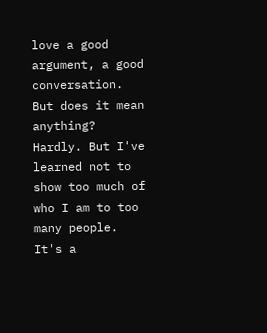love a good argument, a good conversation. But does it mean anything? Hardly. But I've learned not to show too much of who I am to too many people. It's a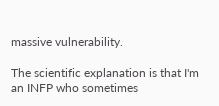massive vulnerability.

The scientific explanation is that I'm an INFP who sometimes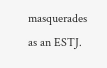masquerades as an ESTJ.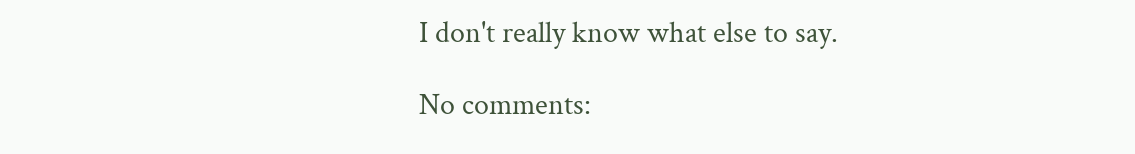I don't really know what else to say.

No comments: